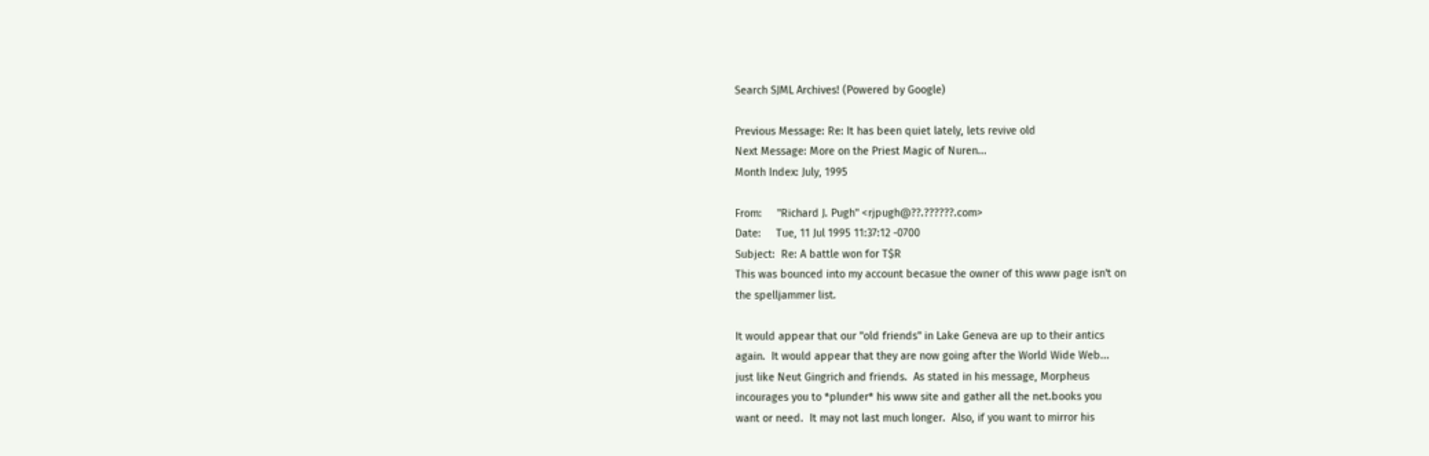Search SJML Archives! (Powered by Google)

Previous Message: Re: It has been quiet lately, lets revive old
Next Message: More on the Priest Magic of Nuren...
Month Index: July, 1995

From:     "Richard J. Pugh" <rjpugh@??.??????.com>
Date:     Tue, 11 Jul 1995 11:37:12 -0700
Subject:  Re: A battle won for T$R
This was bounced into my account becasue the owner of this www page isn't on
the spelljammer list.

It would appear that our "old friends" in Lake Geneva are up to their antics
again.  It would appear that they are now going after the World Wide Web...
just like Neut Gingrich and friends.  As stated in his message, Morpheus
incourages you to *plunder* his www site and gather all the net.books you
want or need.  It may not last much longer.  Also, if you want to mirror his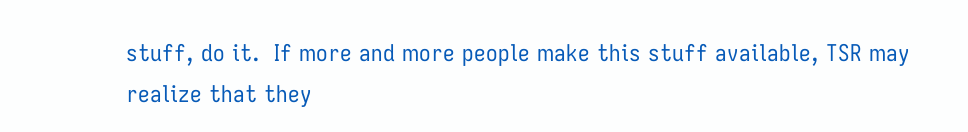stuff, do it.  If more and more people make this stuff available, TSR may
realize that they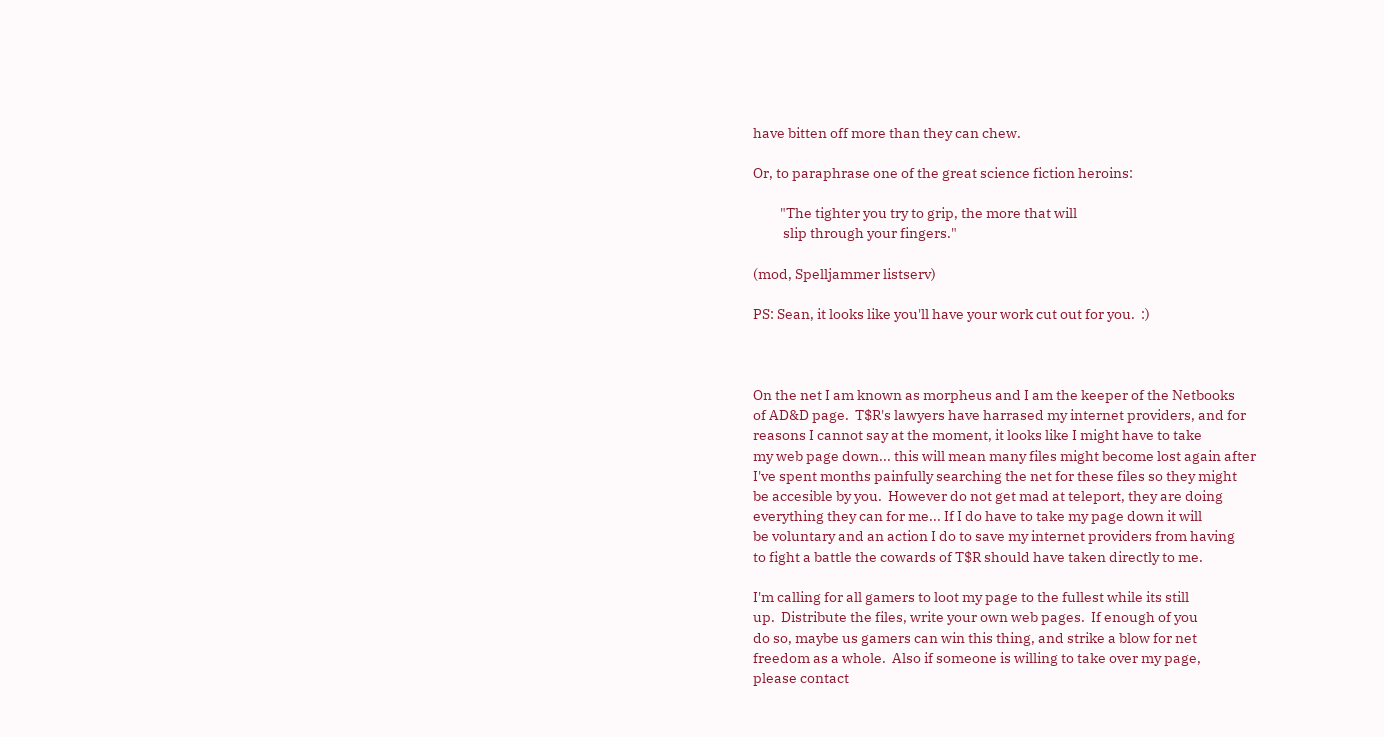have bitten off more than they can chew.

Or, to paraphrase one of the great science fiction heroins:

         "The tighter you try to grip, the more that will
          slip through your fingers."

(mod, Spelljammer listserv)

PS: Sean, it looks like you'll have your work cut out for you.  :)



On the net I am known as morpheus and I am the keeper of the Netbooks
of AD&D page.  T$R's lawyers have harrased my internet providers, and for
reasons I cannot say at the moment, it looks like I might have to take
my web page down... this will mean many files might become lost again after
I've spent months painfully searching the net for these files so they might
be accesible by you.  However do not get mad at teleport, they are doing
everything they can for me... If I do have to take my page down it will
be voluntary and an action I do to save my internet providers from having
to fight a battle the cowards of T$R should have taken directly to me.

I'm calling for all gamers to loot my page to the fullest while its still
up.  Distribute the files, write your own web pages.  If enough of you
do so, maybe us gamers can win this thing, and strike a blow for net
freedom as a whole.  Also if someone is willing to take over my page,
please contact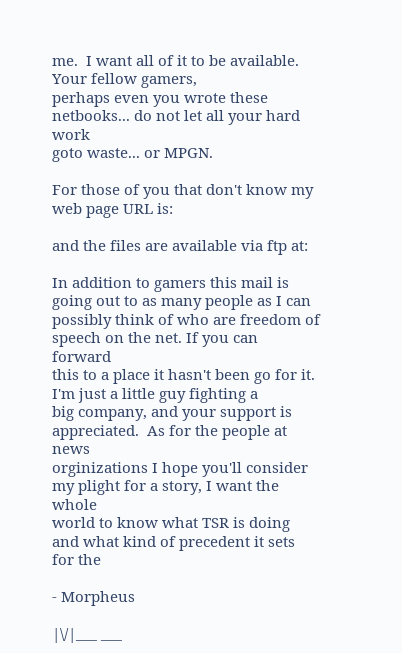me.  I want all of it to be available.  Your fellow gamers,
perhaps even you wrote these netbooks... do not let all your hard work
goto waste... or MPGN.

For those of you that don't know my web page URL is:

and the files are available via ftp at:

In addition to gamers this mail is going out to as many people as I can
possibly think of who are freedom of speech on the net. If you can forward
this to a place it hasn't been go for it.  I'm just a little guy fighting a
big company, and your support is appreciated.  As for the people at news
orginizations I hope you'll consider my plight for a story, I want the whole
world to know what TSR is doing and what kind of precedent it sets for the

- Morpheus

|\/|___ ___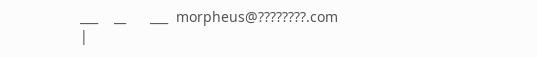___    __      ___  morpheus@????????.com
|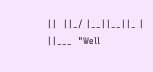||  ||_/ |__||__||_ |  ||___  "Well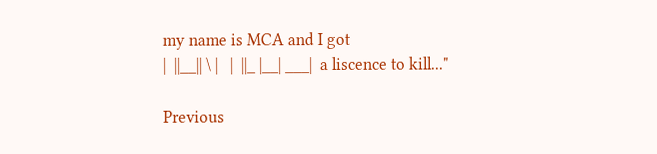my name is MCA and I got
|  ||__|| \ |   |  ||_ |__| ___|  a liscence to kill..."

Previous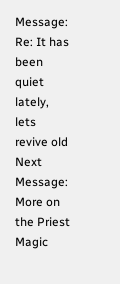Message: Re: It has been quiet lately, lets revive old
Next Message: More on the Priest Magic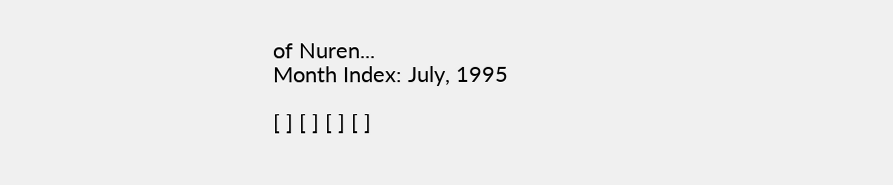of Nuren...
Month Index: July, 1995

[ ] [ ] [ ] [ ]